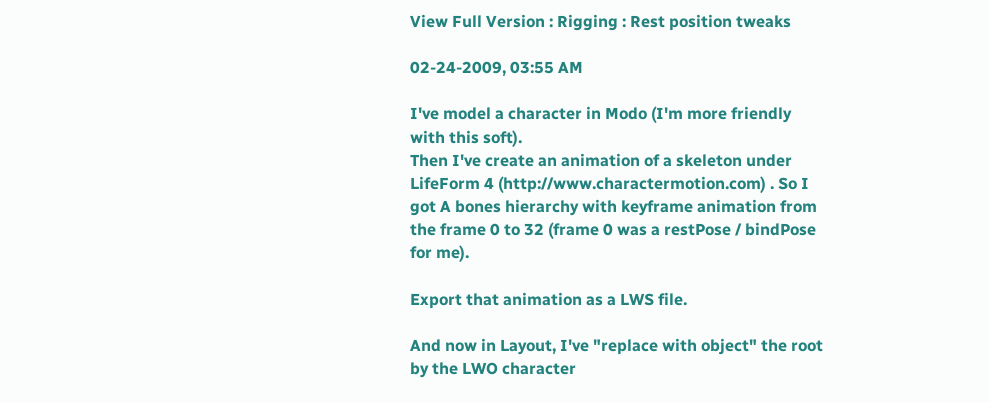View Full Version : Rigging : Rest position tweaks

02-24-2009, 03:55 AM

I've model a character in Modo (I'm more friendly with this soft).
Then I've create an animation of a skeleton under LifeForm 4 (http://www.charactermotion.com) . So I got A bones hierarchy with keyframe animation from the frame 0 to 32 (frame 0 was a restPose / bindPose for me).

Export that animation as a LWS file.

And now in Layout, I've "replace with object" the root by the LWO character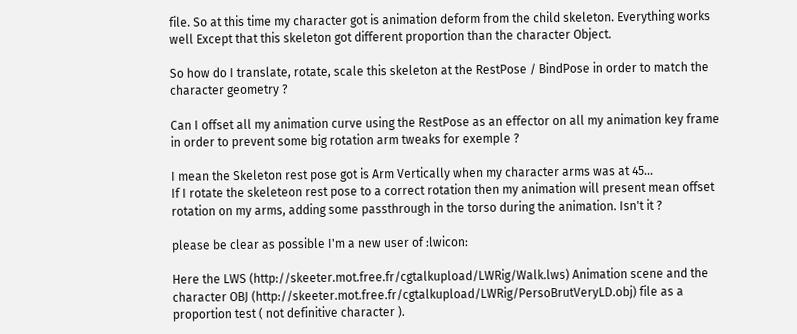file. So at this time my character got is animation deform from the child skeleton. Everything works well Except that this skeleton got different proportion than the character Object.

So how do I translate, rotate, scale this skeleton at the RestPose / BindPose in order to match the character geometry ?

Can I offset all my animation curve using the RestPose as an effector on all my animation key frame in order to prevent some big rotation arm tweaks for exemple ?

I mean the Skeleton rest pose got is Arm Vertically when my character arms was at 45...
If I rotate the skeleteon rest pose to a correct rotation then my animation will present mean offset rotation on my arms, adding some passthrough in the torso during the animation. Isn't it ?

please be clear as possible I'm a new user of :lwicon:

Here the LWS (http://skeeter.mot.free.fr/cgtalkupload/LWRig/Walk.lws) Animation scene and the character OBJ (http://skeeter.mot.free.fr/cgtalkupload/LWRig/PersoBrutVeryLD.obj) file as a proportion test ( not definitive character ).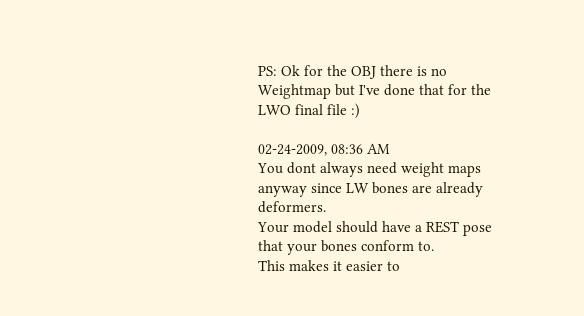PS: Ok for the OBJ there is no Weightmap but I've done that for the LWO final file :)

02-24-2009, 08:36 AM
You dont always need weight maps anyway since LW bones are already deformers.
Your model should have a REST pose that your bones conform to.
This makes it easier to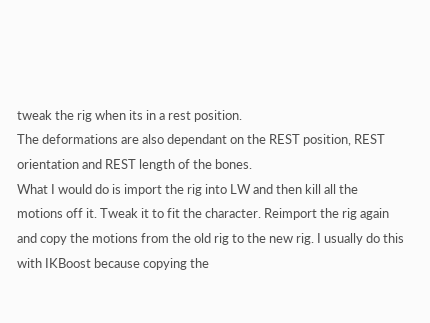tweak the rig when its in a rest position.
The deformations are also dependant on the REST position, REST orientation and REST length of the bones.
What I would do is import the rig into LW and then kill all the motions off it. Tweak it to fit the character. Reimport the rig again and copy the motions from the old rig to the new rig. I usually do this with IKBoost because copying the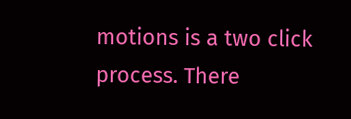motions is a two click process. There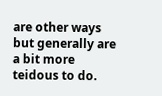are other ways but generally are a bit more teidous to do.